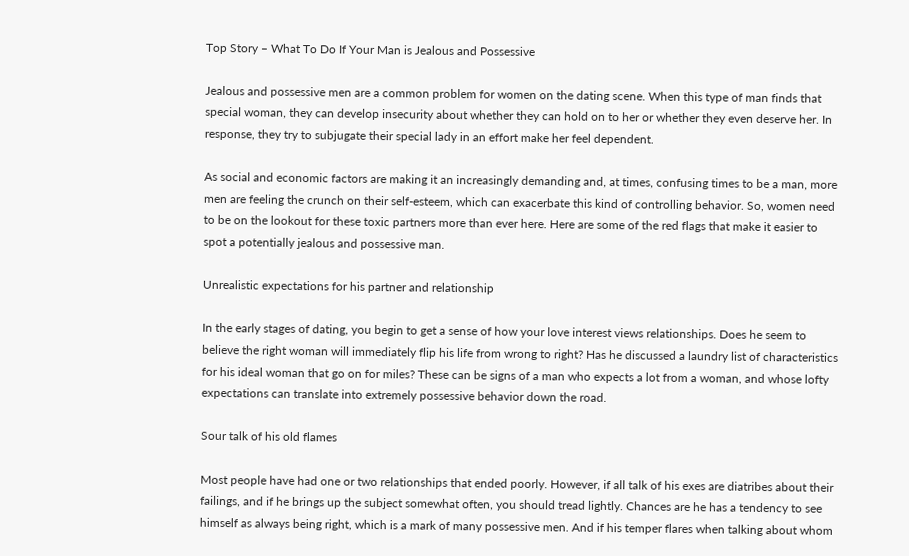Top Story – What To Do If Your Man is Jealous and Possessive

Jealous and possessive men are a common problem for women on the dating scene. When this type of man finds that special woman, they can develop insecurity about whether they can hold on to her or whether they even deserve her. In response, they try to subjugate their special lady in an effort make her feel dependent.

As social and economic factors are making it an increasingly demanding and, at times, confusing times to be a man, more men are feeling the crunch on their self-esteem, which can exacerbate this kind of controlling behavior. So, women need to be on the lookout for these toxic partners more than ever here. Here are some of the red flags that make it easier to spot a potentially jealous and possessive man.

Unrealistic expectations for his partner and relationship

In the early stages of dating, you begin to get a sense of how your love interest views relationships. Does he seem to believe the right woman will immediately flip his life from wrong to right? Has he discussed a laundry list of characteristics for his ideal woman that go on for miles? These can be signs of a man who expects a lot from a woman, and whose lofty expectations can translate into extremely possessive behavior down the road.

Sour talk of his old flames

Most people have had one or two relationships that ended poorly. However, if all talk of his exes are diatribes about their failings, and if he brings up the subject somewhat often, you should tread lightly. Chances are he has a tendency to see himself as always being right, which is a mark of many possessive men. And if his temper flares when talking about whom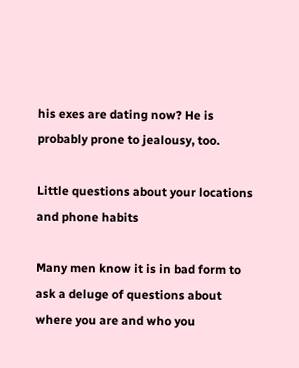his exes are dating now? He is probably prone to jealousy, too.

Little questions about your locations and phone habits

Many men know it is in bad form to ask a deluge of questions about where you are and who you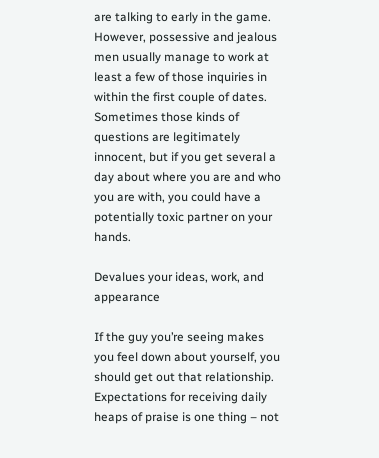are talking to early in the game. However, possessive and jealous men usually manage to work at least a few of those inquiries in within the first couple of dates. Sometimes those kinds of questions are legitimately innocent, but if you get several a day about where you are and who you are with, you could have a potentially toxic partner on your hands.

Devalues your ideas, work, and appearance

If the guy you’re seeing makes you feel down about yourself, you should get out that relationship. Expectations for receiving daily heaps of praise is one thing – not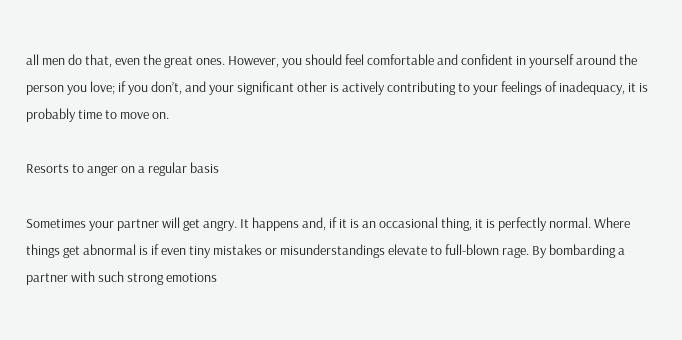all men do that, even the great ones. However, you should feel comfortable and confident in yourself around the person you love; if you don’t, and your significant other is actively contributing to your feelings of inadequacy, it is probably time to move on.

Resorts to anger on a regular basis

Sometimes your partner will get angry. It happens and, if it is an occasional thing, it is perfectly normal. Where things get abnormal is if even tiny mistakes or misunderstandings elevate to full-blown rage. By bombarding a partner with such strong emotions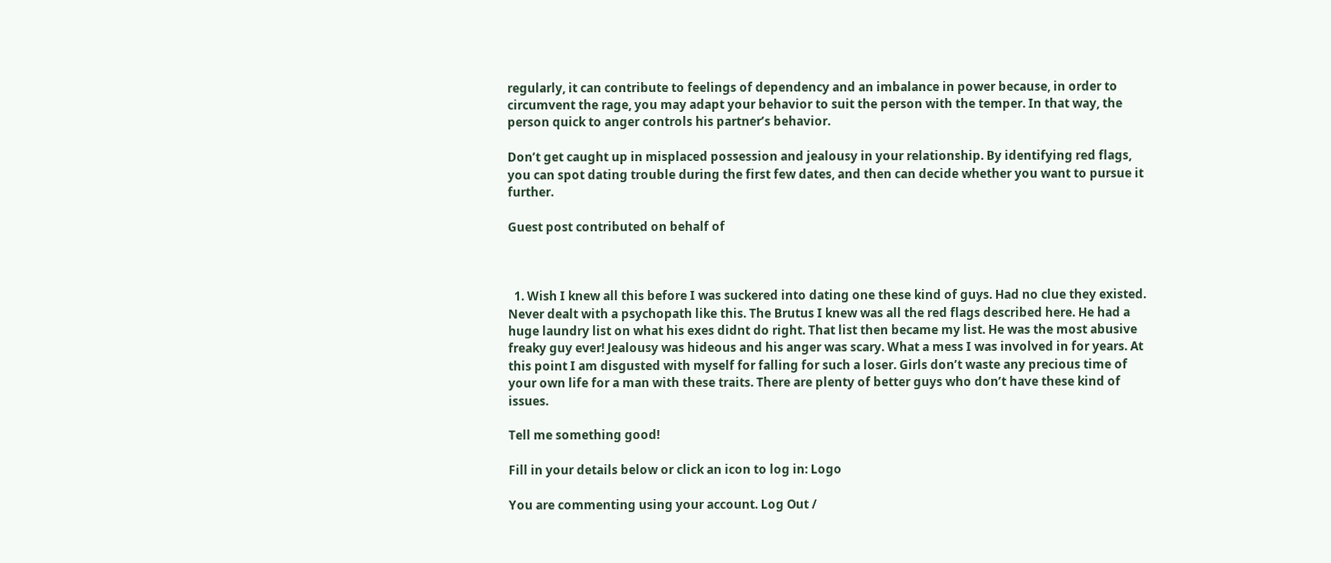regularly, it can contribute to feelings of dependency and an imbalance in power because, in order to circumvent the rage, you may adapt your behavior to suit the person with the temper. In that way, the person quick to anger controls his partner’s behavior.

Don’t get caught up in misplaced possession and jealousy in your relationship. By identifying red flags, you can spot dating trouble during the first few dates, and then can decide whether you want to pursue it further.

Guest post contributed on behalf of



  1. Wish I knew all this before I was suckered into dating one these kind of guys. Had no clue they existed. Never dealt with a psychopath like this. The Brutus I knew was all the red flags described here. He had a huge laundry list on what his exes didnt do right. That list then became my list. He was the most abusive freaky guy ever! Jealousy was hideous and his anger was scary. What a mess I was involved in for years. At this point I am disgusted with myself for falling for such a loser. Girls don’t waste any precious time of your own life for a man with these traits. There are plenty of better guys who don’t have these kind of issues.

Tell me something good!

Fill in your details below or click an icon to log in: Logo

You are commenting using your account. Log Out /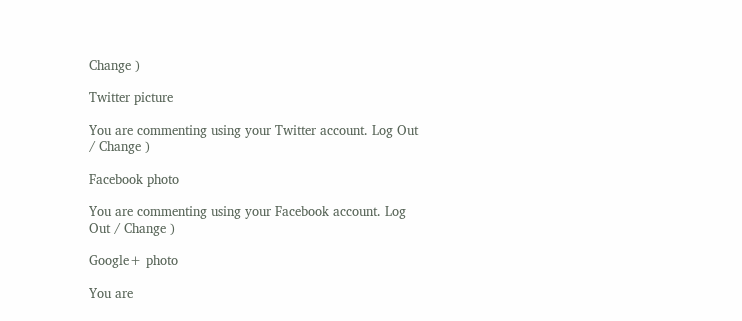Change )

Twitter picture

You are commenting using your Twitter account. Log Out / Change )

Facebook photo

You are commenting using your Facebook account. Log Out / Change )

Google+ photo

You are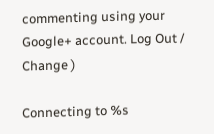commenting using your Google+ account. Log Out / Change )

Connecting to %s